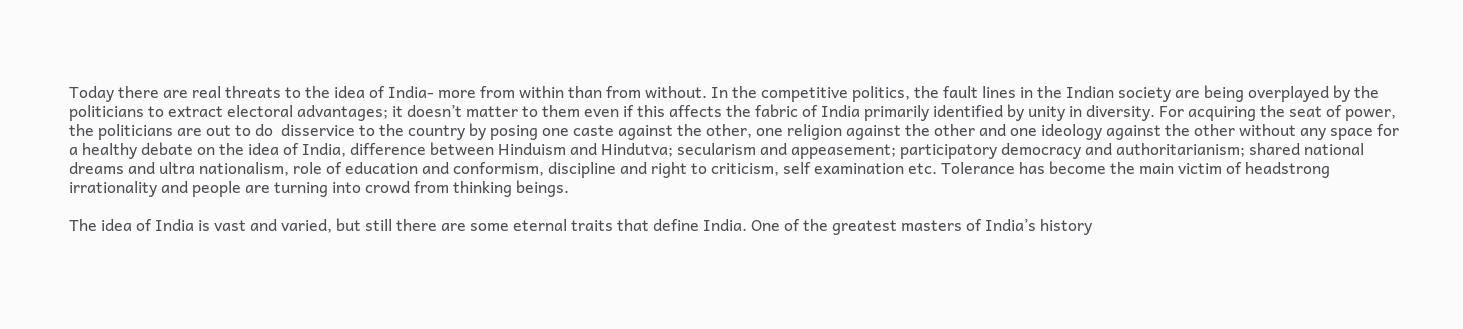Today there are real threats to the idea of India- more from within than from without. In the competitive politics, the fault lines in the Indian society are being overplayed by the politicians to extract electoral advantages; it doesn’t matter to them even if this affects the fabric of India primarily identified by unity in diversity. For acquiring the seat of power, the politicians are out to do  disservice to the country by posing one caste against the other, one religion against the other and one ideology against the other without any space for a healthy debate on the idea of India, difference between Hinduism and Hindutva; secularism and appeasement; participatory democracy and authoritarianism; shared national dreams and ultra nationalism, role of education and conformism, discipline and right to criticism, self examination etc. Tolerance has become the main victim of headstrong irrationality and people are turning into crowd from thinking beings.

The idea of India is vast and varied, but still there are some eternal traits that define India. One of the greatest masters of India’s history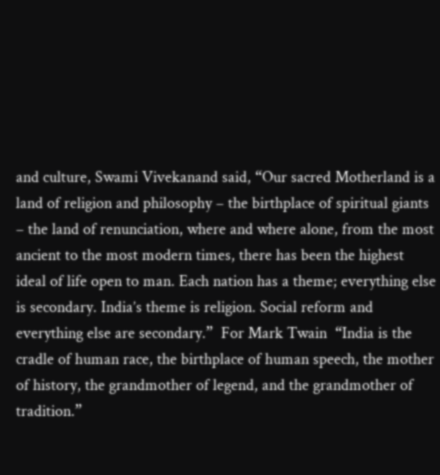and culture, Swami Vivekanand said, “Our sacred Motherland is a land of religion and philosophy – the birthplace of spiritual giants – the land of renunciation, where and where alone, from the most ancient to the most modern times, there has been the highest ideal of life open to man. Each nation has a theme; everything else is secondary. India’s theme is religion. Social reform and everything else are secondary.”  For Mark Twain  “India is the cradle of human race, the birthplace of human speech, the mother of history, the grandmother of legend, and the grandmother of tradition.”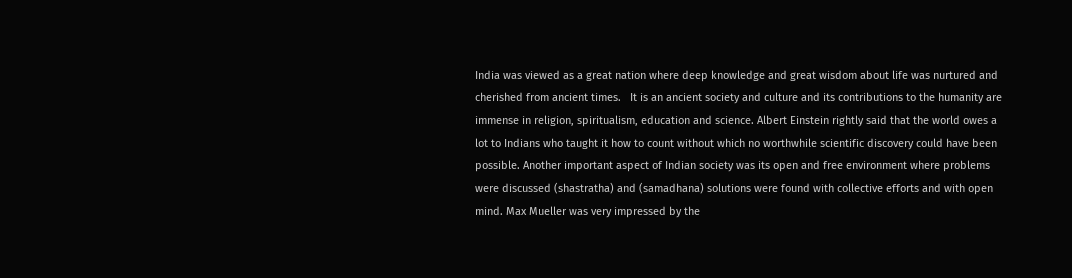India was viewed as a great nation where deep knowledge and great wisdom about life was nurtured and cherished from ancient times.   It is an ancient society and culture and its contributions to the humanity are immense in religion, spiritualism, education and science. Albert Einstein rightly said that the world owes a lot to Indians who taught it how to count without which no worthwhile scientific discovery could have been possible. Another important aspect of Indian society was its open and free environment where problems were discussed (shastratha) and (samadhana) solutions were found with collective efforts and with open mind. Max Mueller was very impressed by the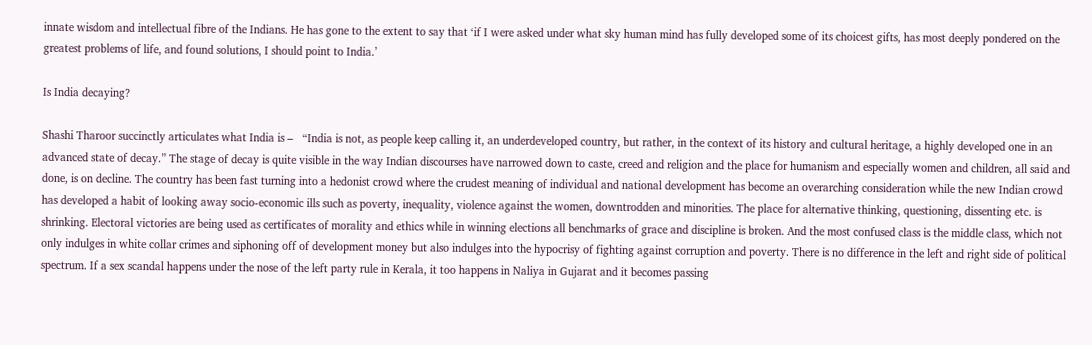innate wisdom and intellectual fibre of the Indians. He has gone to the extent to say that ‘if I were asked under what sky human mind has fully developed some of its choicest gifts, has most deeply pondered on the greatest problems of life, and found solutions, I should point to India.’

Is India decaying?

Shashi Tharoor succinctly articulates what India is –   “India is not, as people keep calling it, an underdeveloped country, but rather, in the context of its history and cultural heritage, a highly developed one in an advanced state of decay.” The stage of decay is quite visible in the way Indian discourses have narrowed down to caste, creed and religion and the place for humanism and especially women and children, all said and done, is on decline. The country has been fast turning into a hedonist crowd where the crudest meaning of individual and national development has become an overarching consideration while the new Indian crowd has developed a habit of looking away socio-economic ills such as poverty, inequality, violence against the women, downtrodden and minorities. The place for alternative thinking, questioning, dissenting etc. is shrinking. Electoral victories are being used as certificates of morality and ethics while in winning elections all benchmarks of grace and discipline is broken. And the most confused class is the middle class, which not only indulges in white collar crimes and siphoning off of development money but also indulges into the hypocrisy of fighting against corruption and poverty. There is no difference in the left and right side of political spectrum. If a sex scandal happens under the nose of the left party rule in Kerala, it too happens in Naliya in Gujarat and it becomes passing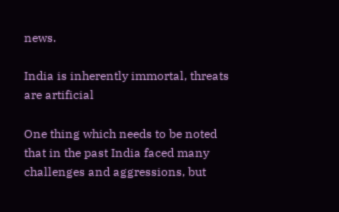news.

India is inherently immortal, threats are artificial

One thing which needs to be noted that in the past India faced many challenges and aggressions, but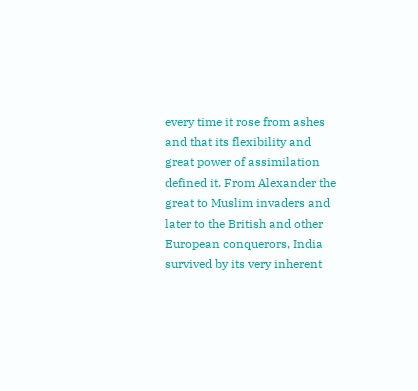every time it rose from ashes and that its flexibility and great power of assimilation   defined it. From Alexander the great to Muslim invaders and later to the British and other European conquerors, India survived by its very inherent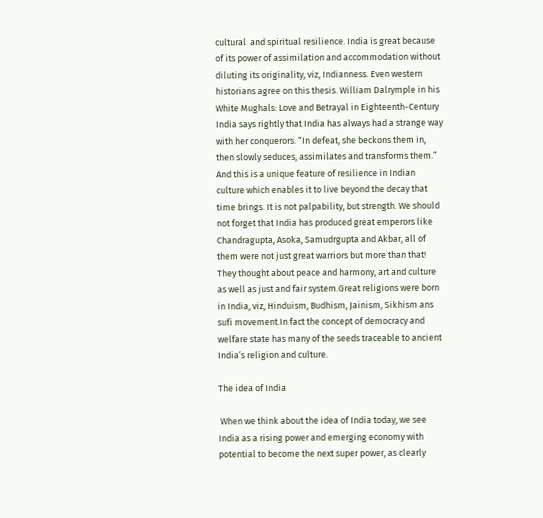cultural  and spiritual resilience. India is great because of its power of assimilation and accommodation without diluting its originality, viz, Indianness. Even western historians agree on this thesis. William Dalrymple in his White Mughals: Love and Betrayal in Eighteenth-Century India says rightly that India has always had a strange way with her conquerors. “In defeat, she beckons them in, then slowly seduces, assimilates and transforms them.” And this is a unique feature of resilience in Indian culture which enables it to live beyond the decay that time brings. It is not palpability, but strength. We should not forget that India has produced great emperors like Chandragupta, Asoka, Samudrgupta and Akbar, all of them were not just great warriors but more than that! They thought about peace and harmony, art and culture as well as just and fair system.Great religions were born in India, viz, Hinduism, Budhism, Jainism, Sikhism ans sufi movement.In fact the concept of democracy and welfare state has many of the seeds traceable to ancient India’s religion and culture.

The idea of India

 When we think about the idea of India today, we see India as a rising power and emerging economy with potential to become the next super power, as clearly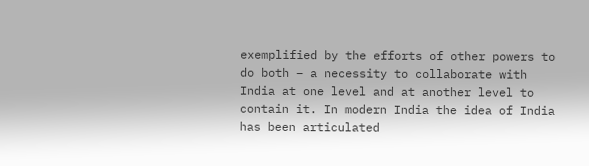exemplified by the efforts of other powers to do both – a necessity to collaborate with India at one level and at another level to contain it. In modern India the idea of India has been articulated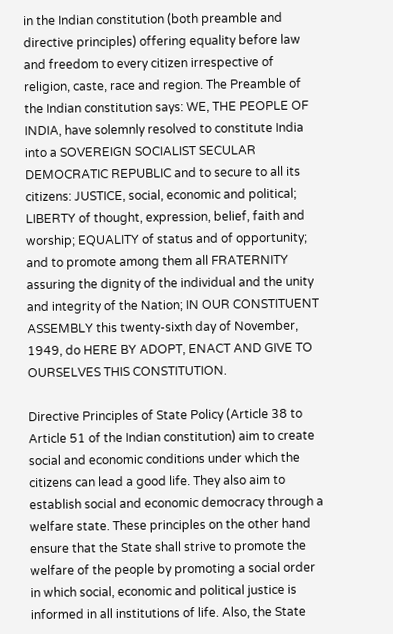in the Indian constitution (both preamble and directive principles) offering equality before law and freedom to every citizen irrespective of religion, caste, race and region. The Preamble of the Indian constitution says: WE, THE PEOPLE OF INDIA, have solemnly resolved to constitute India into a SOVEREIGN SOCIALIST SECULAR DEMOCRATIC REPUBLIC and to secure to all its citizens: JUSTICE, social, economic and political; LIBERTY of thought, expression, belief, faith and worship; EQUALITY of status and of opportunity; and to promote among them all FRATERNITY assuring the dignity of the individual and the unity and integrity of the Nation; IN OUR CONSTITUENT ASSEMBLY this twenty-sixth day of November, 1949, do HERE BY ADOPT, ENACT AND GIVE TO OURSELVES THIS CONSTITUTION.

Directive Principles of State Policy (Article 38 to Article 51 of the Indian constitution) aim to create social and economic conditions under which the citizens can lead a good life. They also aim to establish social and economic democracy through a welfare state. These principles on the other hand ensure that the State shall strive to promote the welfare of the people by promoting a social order in which social, economic and political justice is informed in all institutions of life. Also, the State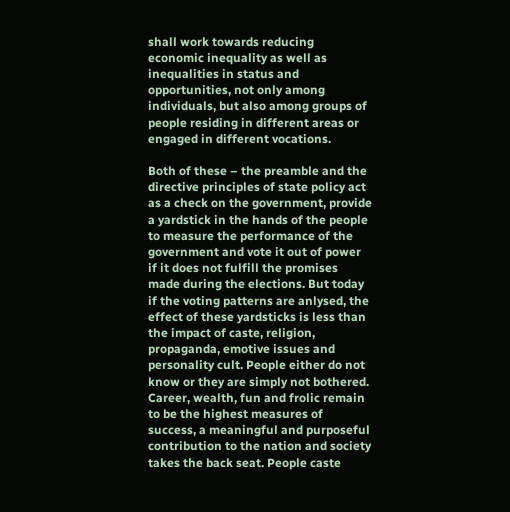shall work towards reducing economic inequality as well as inequalities in status and opportunities, not only among individuals, but also among groups of people residing in different areas or engaged in different vocations.

Both of these – the preamble and the directive principles of state policy act as a check on the government, provide a yardstick in the hands of the people to measure the performance of the government and vote it out of power if it does not fulfill the promises made during the elections. But today if the voting patterns are anlysed, the effect of these yardsticks is less than the impact of caste, religion, propaganda, emotive issues and personality cult. People either do not know or they are simply not bothered. Career, wealth, fun and frolic remain to be the highest measures of success, a meaningful and purposeful contribution to the nation and society takes the back seat. People caste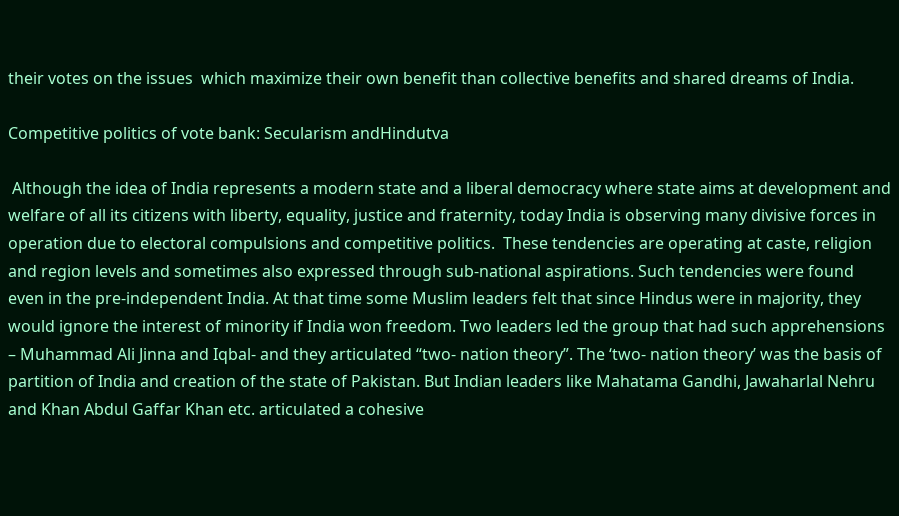their votes on the issues  which maximize their own benefit than collective benefits and shared dreams of India.

Competitive politics of vote bank: Secularism andHindutva

 Although the idea of India represents a modern state and a liberal democracy where state aims at development and welfare of all its citizens with liberty, equality, justice and fraternity, today India is observing many divisive forces in operation due to electoral compulsions and competitive politics.  These tendencies are operating at caste, religion and region levels and sometimes also expressed through sub-national aspirations. Such tendencies were found even in the pre-independent India. At that time some Muslim leaders felt that since Hindus were in majority, they would ignore the interest of minority if India won freedom. Two leaders led the group that had such apprehensions – Muhammad Ali Jinna and Iqbal- and they articulated “two- nation theory”. The ‘two- nation theory’ was the basis of partition of India and creation of the state of Pakistan. But Indian leaders like Mahatama Gandhi, Jawaharlal Nehru and Khan Abdul Gaffar Khan etc. articulated a cohesive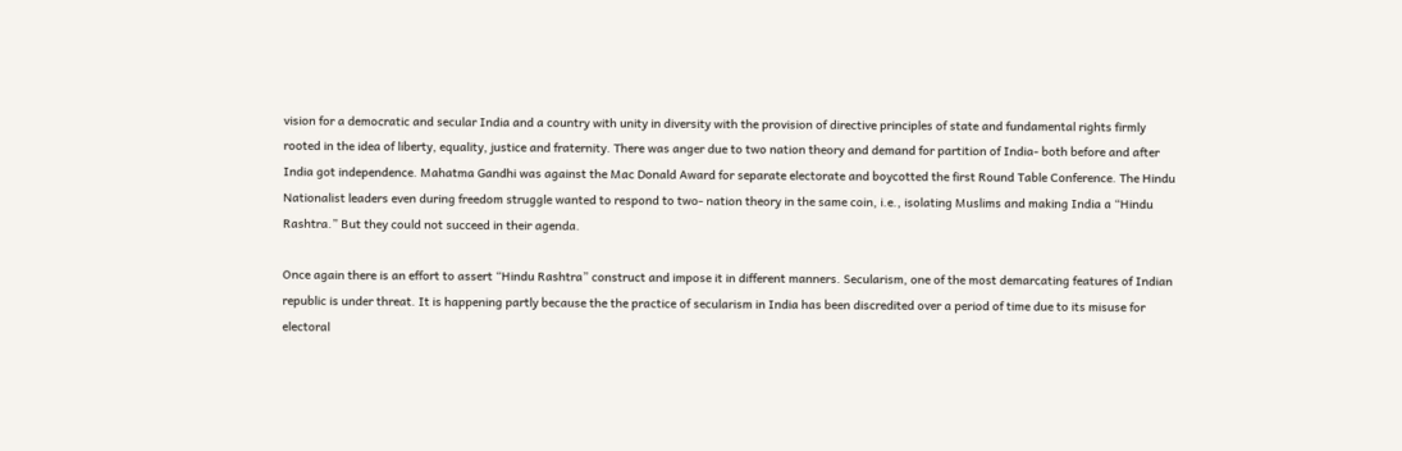vision for a democratic and secular India and a country with unity in diversity with the provision of directive principles of state and fundamental rights firmly rooted in the idea of liberty, equality, justice and fraternity. There was anger due to two nation theory and demand for partition of India- both before and after India got independence. Mahatma Gandhi was against the Mac Donald Award for separate electorate and boycotted the first Round Table Conference. The Hindu Nationalist leaders even during freedom struggle wanted to respond to two- nation theory in the same coin, i.e., isolating Muslims and making India a “Hindu Rashtra.” But they could not succeed in their agenda.

Once again there is an effort to assert “Hindu Rashtra” construct and impose it in different manners. Secularism, one of the most demarcating features of Indian republic is under threat. It is happening partly because the the practice of secularism in India has been discredited over a period of time due to its misuse for electoral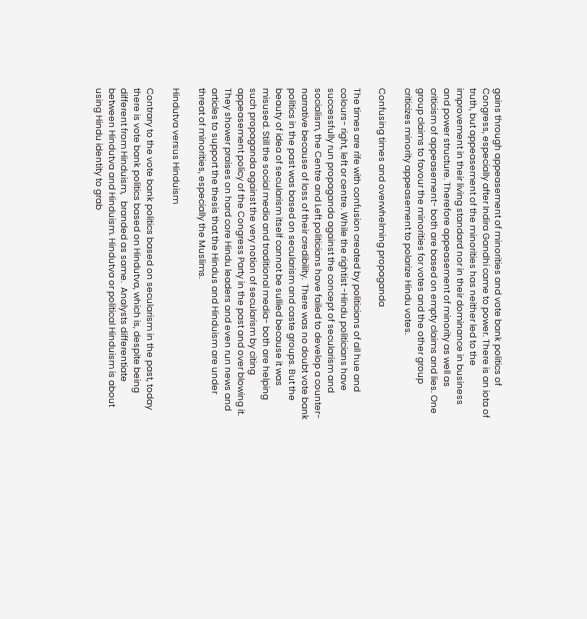gains through appeasement of minorities and vote bank politics of Congress, especially after Indira Gandhi came to power. There is an iota of truth, but appeasement of the minorities has neither led to the improvement in their living standard nor in their dominance in business and power structure. Therefore appeasement of minority as well as criticism of appeasement- both are based on empty claims and lies. One group claims to favour the minorities for votes and the other group criticizes minority appeasement to polarize Hindu votes.

Confusing times and overwhelming propaganda

The times are rife with confusion created by politicians of all hue and colours- right, left or centre. While the rightist -Hindu politicians have successfully run propaganda against the concept of secularism and socialism, the Centre and Left politicians have failed to develop a counter- narrative because of loss of their credibility.  There was no doubt vote bank politics in the past was based on secularism and caste groups. But the beauty of idea of secularism itself cannot be sullied because it was misused. Still the social media and traditional media- both are helping such propaganda against the very notion of secularism by citing appeasement policy of the Congress Party in the past and over blowing it. They shower praises on hard core Hindu leaders and even run news and articles to support the thesis that the Hindus and Hinduism are under threat of minorities, especially the Muslims.

Hindutva versus Hinduism

Contrary to the vote bank politics based on secularism in the past, today there is vote bank politics based on Hindutva, which is, despite being different from Hinduism,   branded as same.  Analysts differentiate between Hindutva and Hinduism. Hindutva or political Hinduism is about using Hindu identity to grab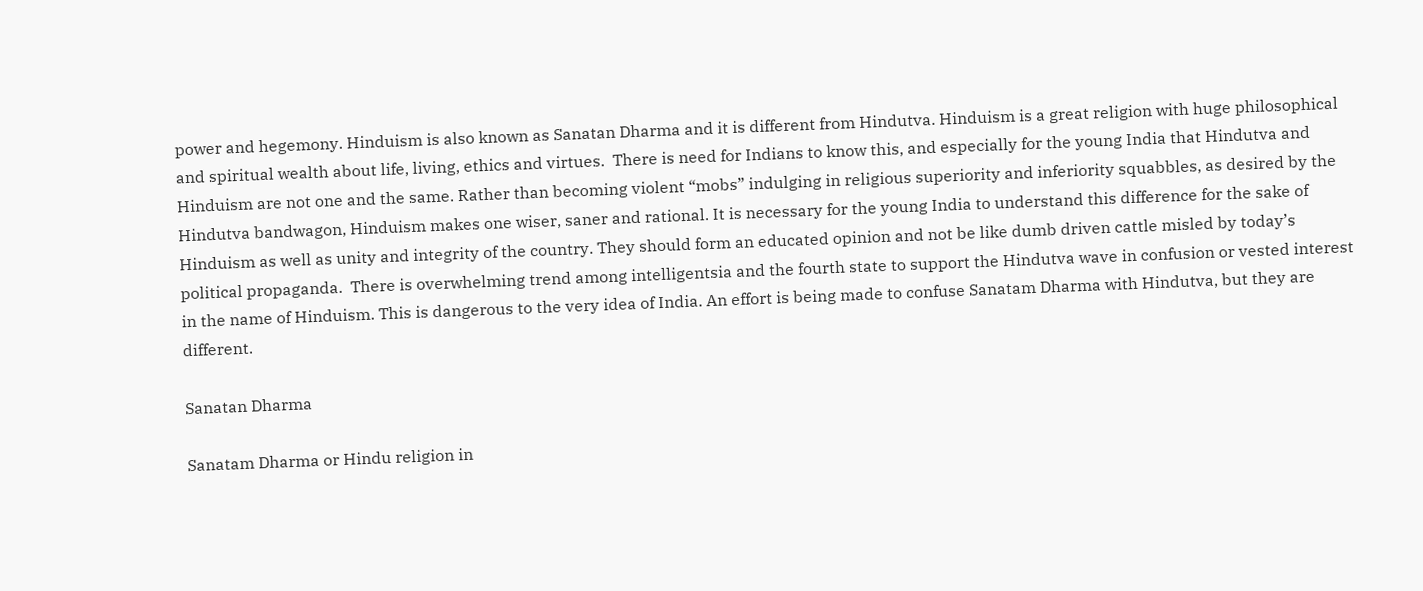power and hegemony. Hinduism is also known as Sanatan Dharma and it is different from Hindutva. Hinduism is a great religion with huge philosophical and spiritual wealth about life, living, ethics and virtues.  There is need for Indians to know this, and especially for the young India that Hindutva and Hinduism are not one and the same. Rather than becoming violent “mobs” indulging in religious superiority and inferiority squabbles, as desired by the Hindutva bandwagon, Hinduism makes one wiser, saner and rational. It is necessary for the young India to understand this difference for the sake of Hinduism as well as unity and integrity of the country. They should form an educated opinion and not be like dumb driven cattle misled by today’s political propaganda.  There is overwhelming trend among intelligentsia and the fourth state to support the Hindutva wave in confusion or vested interest in the name of Hinduism. This is dangerous to the very idea of India. An effort is being made to confuse Sanatam Dharma with Hindutva, but they are different.

Sanatan Dharma

Sanatam Dharma or Hindu religion in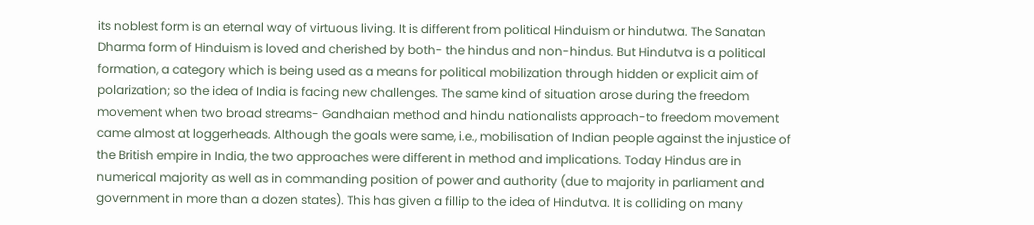its noblest form is an eternal way of virtuous living. It is different from political Hinduism or hindutwa. The Sanatan Dharma form of Hinduism is loved and cherished by both- the hindus and non-hindus. But Hindutva is a political formation, a category which is being used as a means for political mobilization through hidden or explicit aim of polarization; so the idea of India is facing new challenges. The same kind of situation arose during the freedom movement when two broad streams- Gandhaian method and hindu nationalists approach-to freedom movement came almost at loggerheads. Although the goals were same, i.e., mobilisation of Indian people against the injustice of the British empire in India, the two approaches were different in method and implications. Today Hindus are in numerical majority as well as in commanding position of power and authority (due to majority in parliament and government in more than a dozen states). This has given a fillip to the idea of Hindutva. It is colliding on many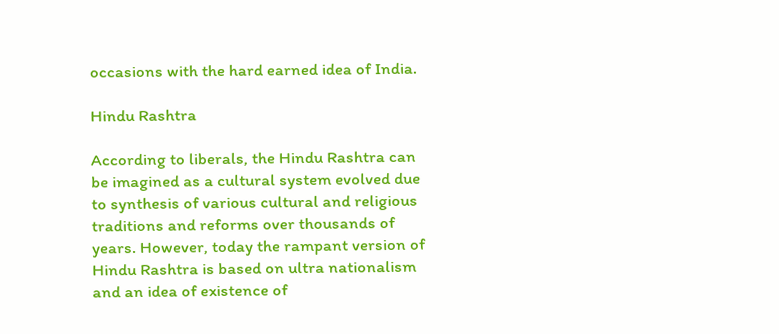occasions with the hard earned idea of India.

Hindu Rashtra

According to liberals, the Hindu Rashtra can be imagined as a cultural system evolved due to synthesis of various cultural and religious traditions and reforms over thousands of years. However, today the rampant version of Hindu Rashtra is based on ultra nationalism and an idea of existence of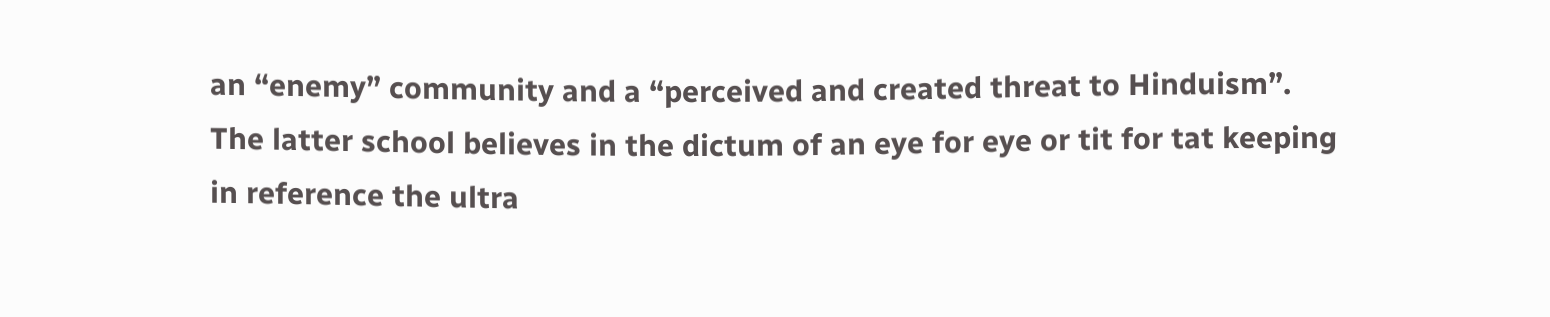an “enemy” community and a “perceived and created threat to Hinduism”. The latter school believes in the dictum of an eye for eye or tit for tat keeping in reference the ultra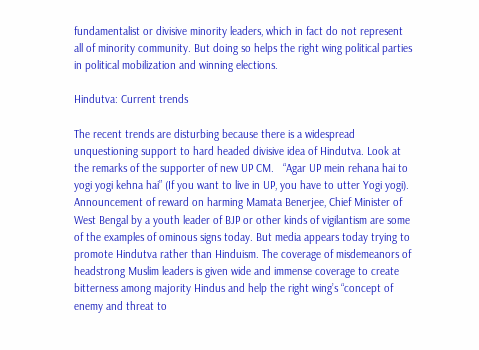fundamentalist or divisive minority leaders, which in fact do not represent all of minority community. But doing so helps the right wing political parties in political mobilization and winning elections.

Hindutva: Current trends

The recent trends are disturbing because there is a widespread unquestioning support to hard headed divisive idea of Hindutva. Look at the remarks of the supporter of new UP CM.   “Agar UP mein rehana hai to yogi yogi kehna hai” (If you want to live in UP, you have to utter Yogi yogi). Announcement of reward on harming Mamata Benerjee, Chief Minister of West Bengal by a youth leader of BJP or other kinds of vigilantism are some of the examples of ominous signs today. But media appears today trying to promote Hindutva rather than Hinduism. The coverage of misdemeanors of headstrong Muslim leaders is given wide and immense coverage to create bitterness among majority Hindus and help the right wing’s “concept of enemy and threat to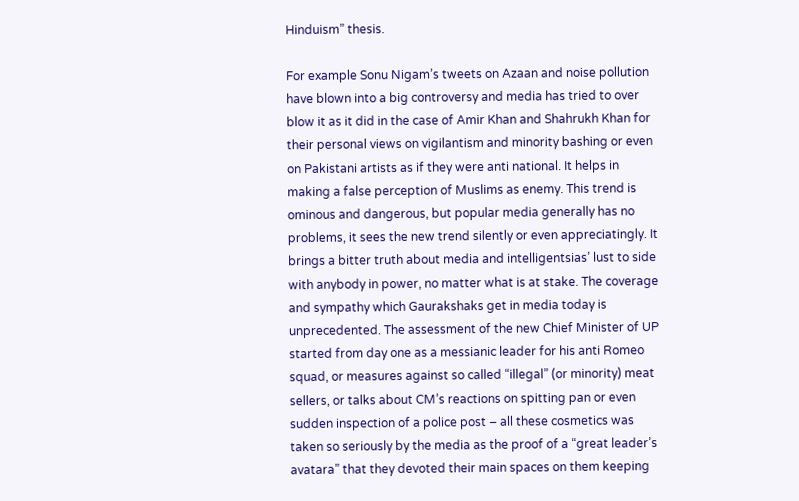Hinduism” thesis.

For example Sonu Nigam’s tweets on Azaan and noise pollution have blown into a big controversy and media has tried to over blow it as it did in the case of Amir Khan and Shahrukh Khan for their personal views on vigilantism and minority bashing or even on Pakistani artists as if they were anti national. It helps in making a false perception of Muslims as enemy. This trend is ominous and dangerous, but popular media generally has no problems, it sees the new trend silently or even appreciatingly. It brings a bitter truth about media and intelligentsias’ lust to side with anybody in power, no matter what is at stake. The coverage and sympathy which Gaurakshaks get in media today is unprecedented. The assessment of the new Chief Minister of UP started from day one as a messianic leader for his anti Romeo squad, or measures against so called “illegal” (or minority) meat sellers, or talks about CM’s reactions on spitting pan or even sudden inspection of a police post – all these cosmetics was taken so seriously by the media as the proof of a “great leader’s avatara” that they devoted their main spaces on them keeping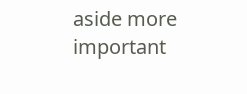aside more important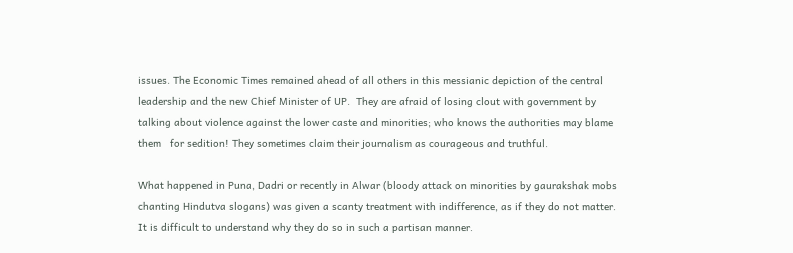issues. The Economic Times remained ahead of all others in this messianic depiction of the central leadership and the new Chief Minister of UP.  They are afraid of losing clout with government by talking about violence against the lower caste and minorities; who knows the authorities may blame them   for sedition! They sometimes claim their journalism as courageous and truthful.

What happened in Puna, Dadri or recently in Alwar (bloody attack on minorities by gaurakshak mobs chanting Hindutva slogans) was given a scanty treatment with indifference, as if they do not matter.  It is difficult to understand why they do so in such a partisan manner.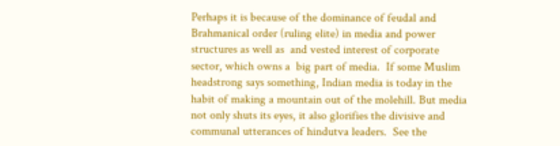Perhaps it is because of the dominance of feudal and Brahmanical order (ruling elite) in media and power structures as well as  and vested interest of corporate sector, which owns a  big part of media.  If some Muslim headstrong says something, Indian media is today in the habit of making a mountain out of the molehill. But media not only shuts its eyes, it also glorifies the divisive and communal utterances of hindutva leaders.  See the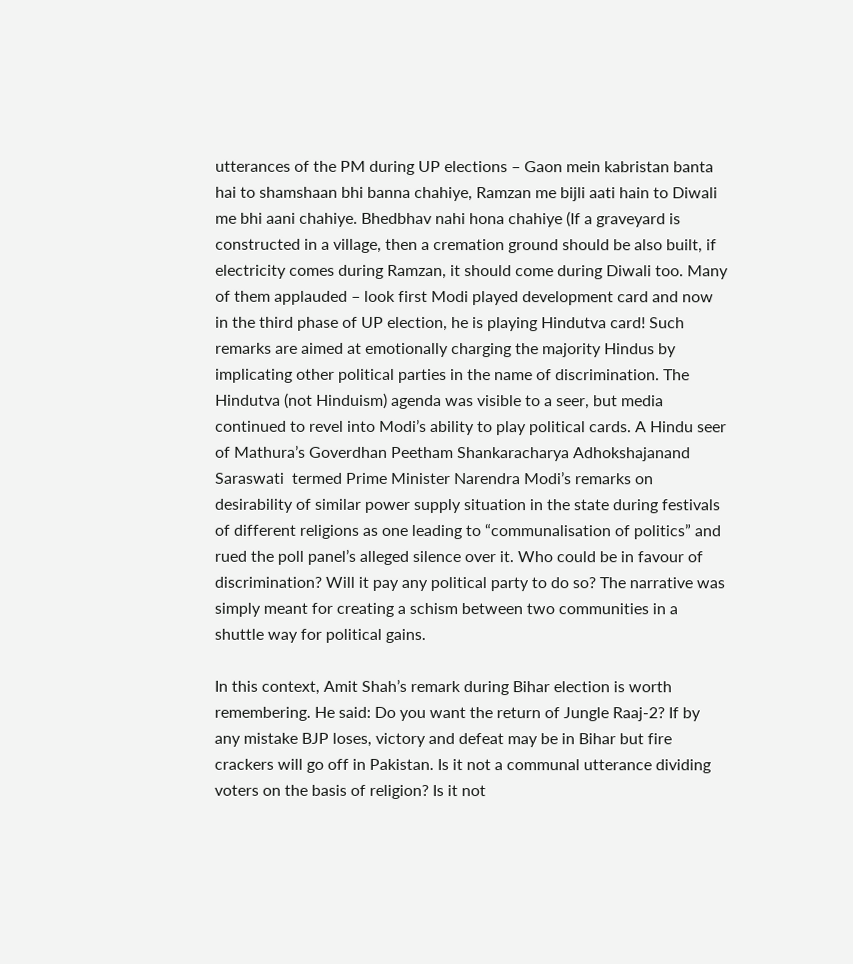utterances of the PM during UP elections – Gaon mein kabristan banta hai to shamshaan bhi banna chahiye, Ramzan me bijli aati hain to Diwali me bhi aani chahiye. Bhedbhav nahi hona chahiye (If a graveyard is constructed in a village, then a cremation ground should be also built, if electricity comes during Ramzan, it should come during Diwali too. Many of them applauded – look first Modi played development card and now in the third phase of UP election, he is playing Hindutva card! Such remarks are aimed at emotionally charging the majority Hindus by implicating other political parties in the name of discrimination. The Hindutva (not Hinduism) agenda was visible to a seer, but media continued to revel into Modi’s ability to play political cards. A Hindu seer of Mathura’s Goverdhan Peetham Shankaracharya Adhokshajanand Saraswati  termed Prime Minister Narendra Modi’s remarks on desirability of similar power supply situation in the state during festivals of different religions as one leading to “communalisation of politics” and rued the poll panel’s alleged silence over it. Who could be in favour of discrimination? Will it pay any political party to do so? The narrative was simply meant for creating a schism between two communities in a shuttle way for political gains.

In this context, Amit Shah’s remark during Bihar election is worth remembering. He said: Do you want the return of Jungle Raaj-2? If by any mistake BJP loses, victory and defeat may be in Bihar but fire crackers will go off in Pakistan. Is it not a communal utterance dividing voters on the basis of religion? Is it not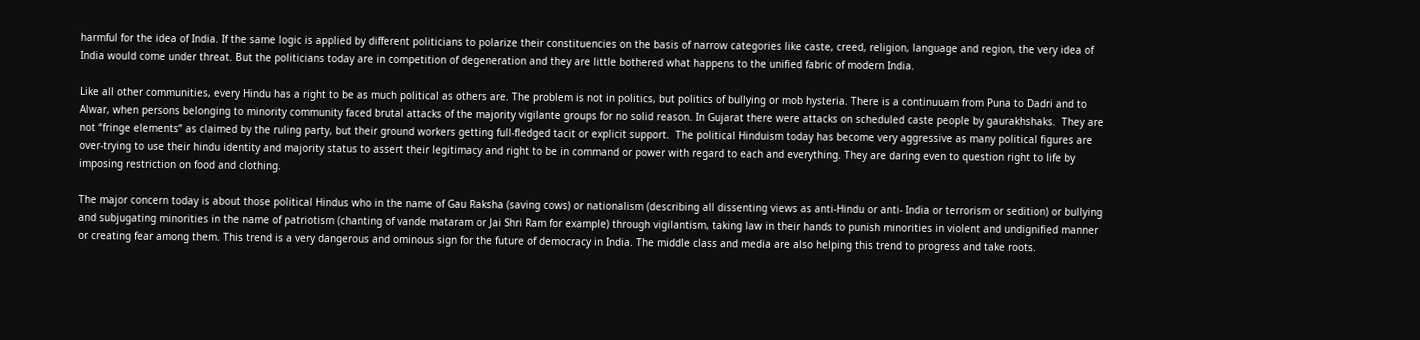harmful for the idea of India. If the same logic is applied by different politicians to polarize their constituencies on the basis of narrow categories like caste, creed, religion, language and region, the very idea of India would come under threat. But the politicians today are in competition of degeneration and they are little bothered what happens to the unified fabric of modern India.

Like all other communities, every Hindu has a right to be as much political as others are. The problem is not in politics, but politics of bullying or mob hysteria. There is a continuuam from Puna to Dadri and to Alwar, when persons belonging to minority community faced brutal attacks of the majority vigilante groups for no solid reason. In Gujarat there were attacks on scheduled caste people by gaurakhshaks.  They are not “fringe elements” as claimed by the ruling party, but their ground workers getting full-fledged tacit or explicit support.  The political Hinduism today has become very aggressive as many political figures are over-trying to use their hindu identity and majority status to assert their legitimacy and right to be in command or power with regard to each and everything. They are daring even to question right to life by imposing restriction on food and clothing.

The major concern today is about those political Hindus who in the name of Gau Raksha (saving cows) or nationalism (describing all dissenting views as anti-Hindu or anti- India or terrorism or sedition) or bullying and subjugating minorities in the name of patriotism (chanting of vande mataram or Jai Shri Ram for example) through vigilantism, taking law in their hands to punish minorities in violent and undignified manner or creating fear among them. This trend is a very dangerous and ominous sign for the future of democracy in India. The middle class and media are also helping this trend to progress and take roots.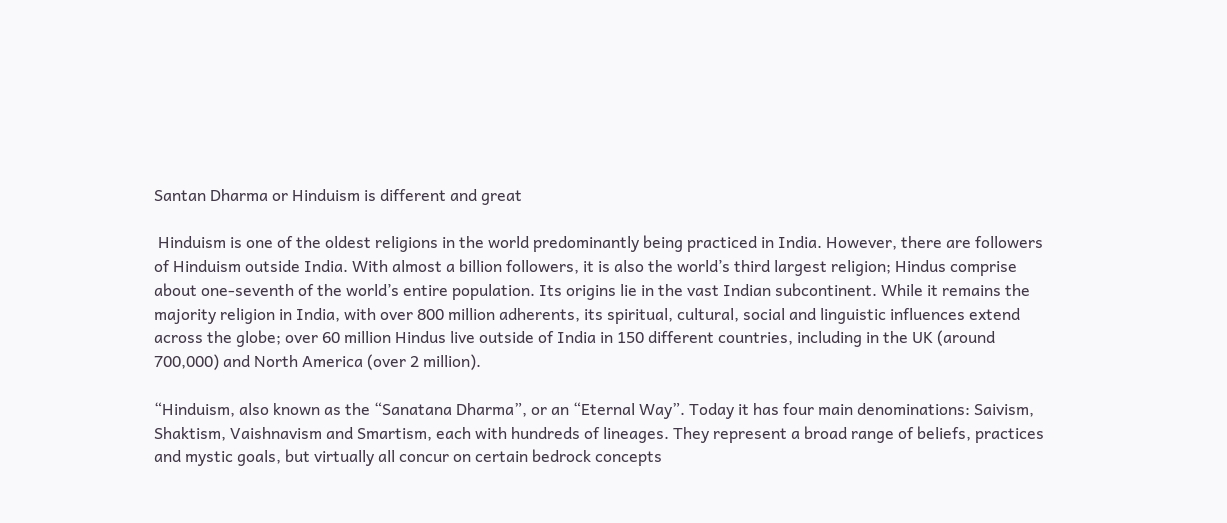Santan Dharma or Hinduism is different and great

 Hinduism is one of the oldest religions in the world predominantly being practiced in India. However, there are followers of Hinduism outside India. With almost a billion followers, it is also the world’s third largest religion; Hindus comprise about one-seventh of the world’s entire population. Its origins lie in the vast Indian subcontinent. While it remains the majority religion in India, with over 800 million adherents, its spiritual, cultural, social and linguistic influences extend across the globe; over 60 million Hindus live outside of India in 150 different countries, including in the UK (around 700,000) and North America (over 2 million).

“Hinduism, also known as the “Sanatana Dharma”, or an “Eternal Way”. Today it has four main denominations: Saivism, Shaktism, Vaishnavism and Smartism, each with hundreds of lineages. They represent a broad range of beliefs, practices and mystic goals, but virtually all concur on certain bedrock concepts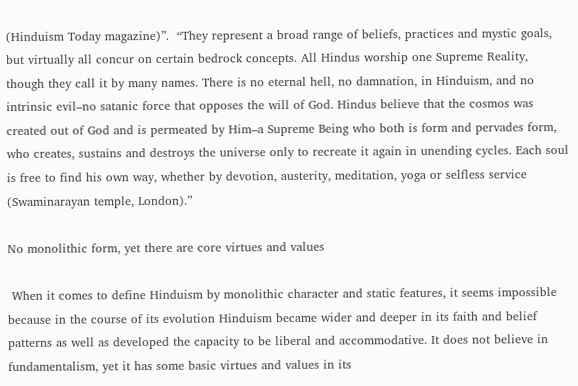(Hinduism Today magazine)”.  “They represent a broad range of beliefs, practices and mystic goals, but virtually all concur on certain bedrock concepts. All Hindus worship one Supreme Reality, though they call it by many names. There is no eternal hell, no damnation, in Hinduism, and no intrinsic evil–no satanic force that opposes the will of God. Hindus believe that the cosmos was created out of God and is permeated by Him–a Supreme Being who both is form and pervades form, who creates, sustains and destroys the universe only to recreate it again in unending cycles. Each soul is free to find his own way, whether by devotion, austerity, meditation, yoga or selfless service (Swaminarayan temple, London).”

No monolithic form, yet there are core virtues and values

 When it comes to define Hinduism by monolithic character and static features, it seems impossible because in the course of its evolution Hinduism became wider and deeper in its faith and belief patterns as well as developed the capacity to be liberal and accommodative. It does not believe in fundamentalism, yet it has some basic virtues and values in its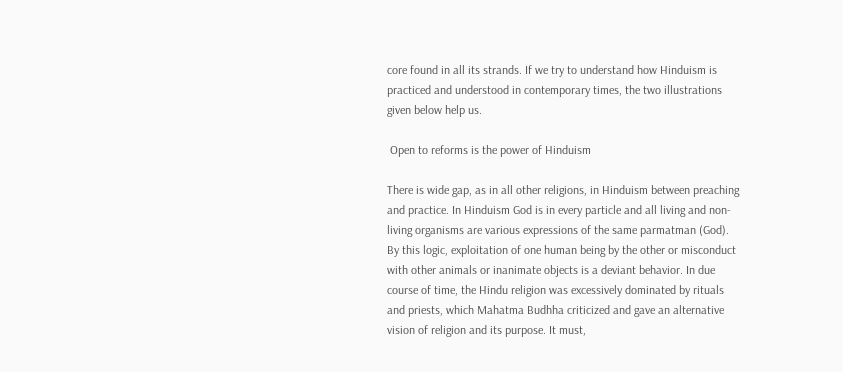core found in all its strands. If we try to understand how Hinduism is practiced and understood in contemporary times, the two illustrations given below help us.

 Open to reforms is the power of Hinduism

There is wide gap, as in all other religions, in Hinduism between preaching and practice. In Hinduism God is in every particle and all living and non-living organisms are various expressions of the same parmatman (God). By this logic, exploitation of one human being by the other or misconduct with other animals or inanimate objects is a deviant behavior. In due course of time, the Hindu religion was excessively dominated by rituals and priests, which Mahatma Budhha criticized and gave an alternative vision of religion and its purpose. It must,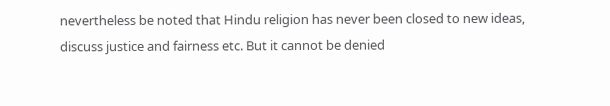nevertheless be noted that Hindu religion has never been closed to new ideas, discuss justice and fairness etc. But it cannot be denied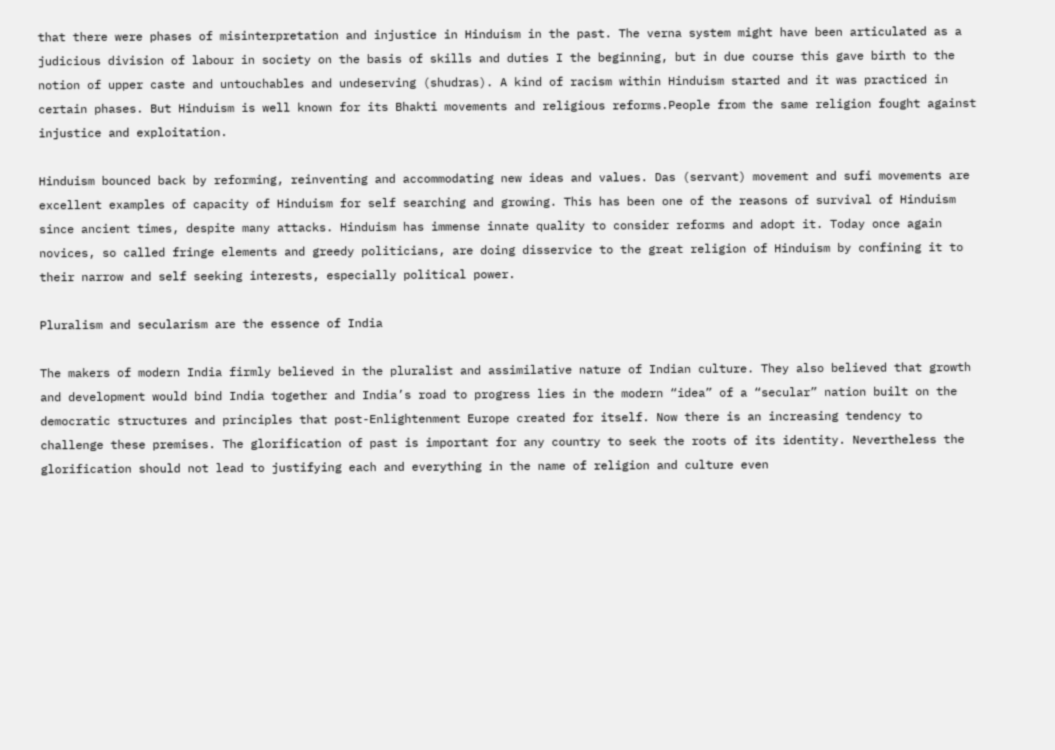that there were phases of misinterpretation and injustice in Hinduism in the past. The verna system might have been articulated as a judicious division of labour in society on the basis of skills and duties I the beginning, but in due course this gave birth to the notion of upper caste and untouchables and undeserving (shudras). A kind of racism within Hinduism started and it was practiced in certain phases. But Hinduism is well known for its Bhakti movements and religious reforms.People from the same religion fought against injustice and exploitation.

Hinduism bounced back by reforming, reinventing and accommodating new ideas and values. Das (servant) movement and sufi movements are excellent examples of capacity of Hinduism for self searching and growing. This has been one of the reasons of survival of Hinduism since ancient times, despite many attacks. Hinduism has immense innate quality to consider reforms and adopt it. Today once again novices, so called fringe elements and greedy politicians, are doing disservice to the great religion of Hinduism by confining it to their narrow and self seeking interests, especially political power.

Pluralism and secularism are the essence of India

The makers of modern India firmly believed in the pluralist and assimilative nature of Indian culture. They also believed that growth and development would bind India together and India’s road to progress lies in the modern “idea” of a “secular” nation built on the democratic structures and principles that post-Enlightenment Europe created for itself. Now there is an increasing tendency to challenge these premises. The glorification of past is important for any country to seek the roots of its identity. Nevertheless the glorification should not lead to justifying each and everything in the name of religion and culture even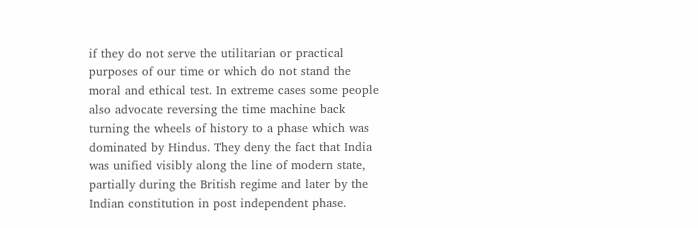if they do not serve the utilitarian or practical purposes of our time or which do not stand the moral and ethical test. In extreme cases some people also advocate reversing the time machine back turning the wheels of history to a phase which was dominated by Hindus. They deny the fact that India was unified visibly along the line of modern state, partially during the British regime and later by the Indian constitution in post independent phase.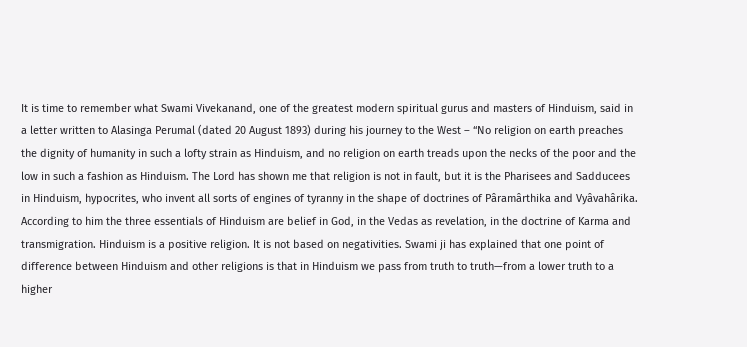It is time to remember what Swami Vivekanand, one of the greatest modern spiritual gurus and masters of Hinduism, said in a letter written to Alasinga Perumal (dated 20 August 1893) during his journey to the West – “No religion on earth preaches the dignity of humanity in such a lofty strain as Hinduism, and no religion on earth treads upon the necks of the poor and the low in such a fashion as Hinduism. The Lord has shown me that religion is not in fault, but it is the Pharisees and Sadducees in Hinduism, hypocrites, who invent all sorts of engines of tyranny in the shape of doctrines of Pâramârthika and Vyâvahârika. According to him the three essentials of Hinduism are belief in God, in the Vedas as revelation, in the doctrine of Karma and transmigration. Hinduism is a positive religion. It is not based on negativities. Swami ji has explained that one point of difference between Hinduism and other religions is that in Hinduism we pass from truth to truth—from a lower truth to a higher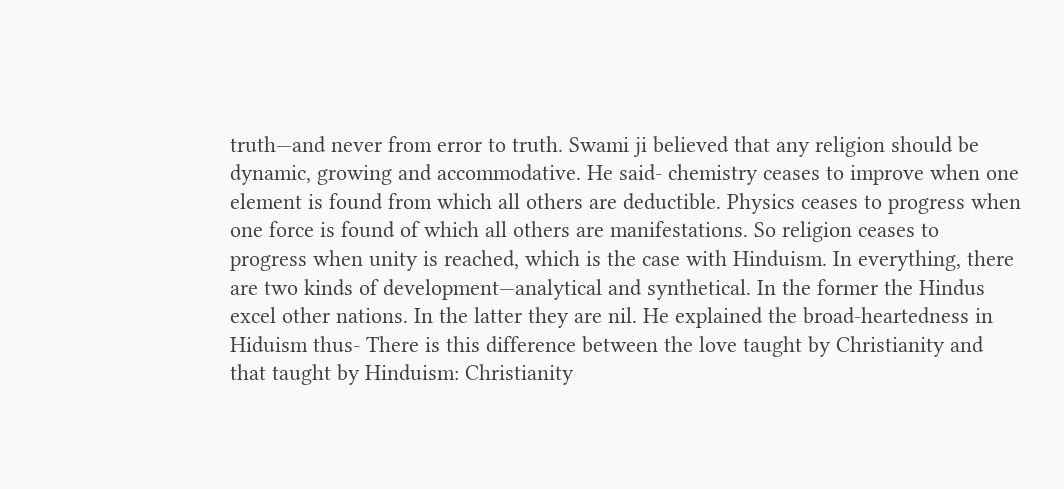truth—and never from error to truth. Swami ji believed that any religion should be dynamic, growing and accommodative. He said- chemistry ceases to improve when one element is found from which all others are deductible. Physics ceases to progress when one force is found of which all others are manifestations. So religion ceases to progress when unity is reached, which is the case with Hinduism. In everything, there are two kinds of development—analytical and synthetical. In the former the Hindus excel other nations. In the latter they are nil. He explained the broad-heartedness in Hiduism thus- There is this difference between the love taught by Christianity and that taught by Hinduism: Christianity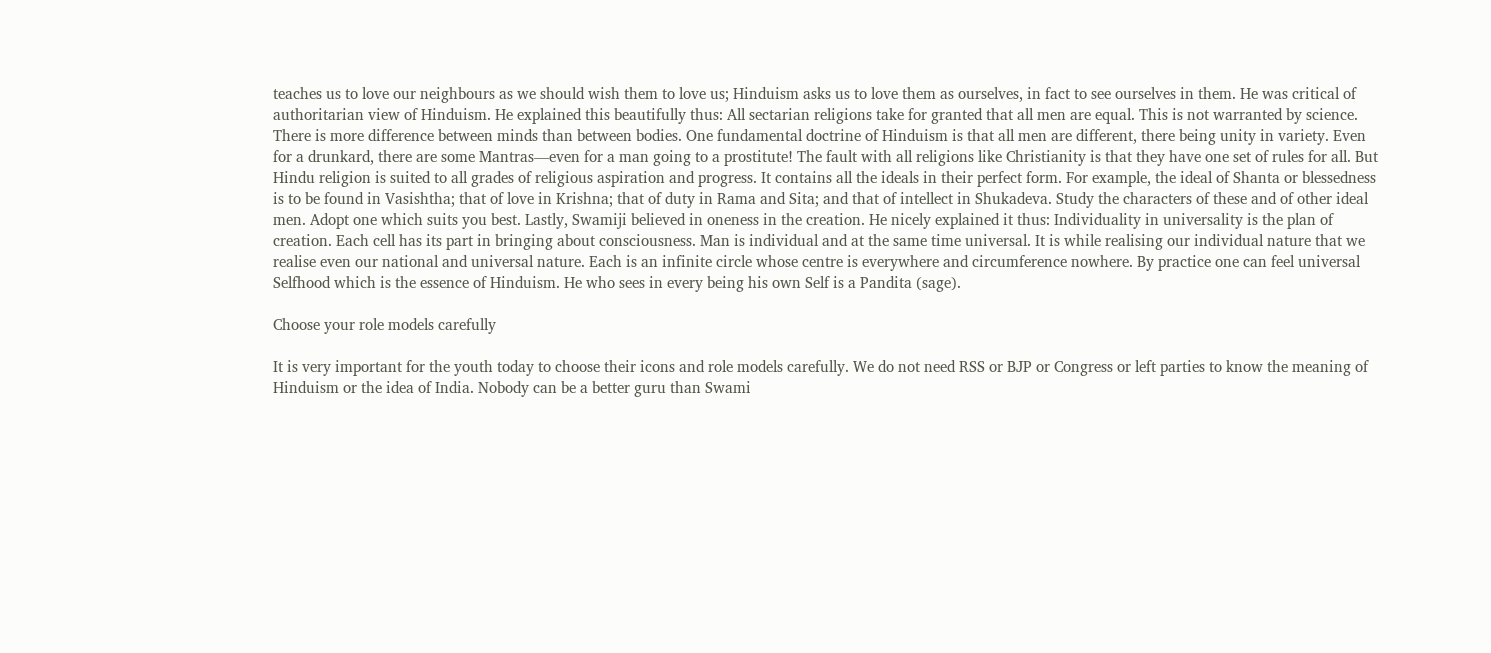teaches us to love our neighbours as we should wish them to love us; Hinduism asks us to love them as ourselves, in fact to see ourselves in them. He was critical of authoritarian view of Hinduism. He explained this beautifully thus: All sectarian religions take for granted that all men are equal. This is not warranted by science. There is more difference between minds than between bodies. One fundamental doctrine of Hinduism is that all men are different, there being unity in variety. Even for a drunkard, there are some Mantras—even for a man going to a prostitute! The fault with all religions like Christianity is that they have one set of rules for all. But Hindu religion is suited to all grades of religious aspiration and progress. It contains all the ideals in their perfect form. For example, the ideal of Shanta or blessedness is to be found in Vasishtha; that of love in Krishna; that of duty in Rama and Sita; and that of intellect in Shukadeva. Study the characters of these and of other ideal men. Adopt one which suits you best. Lastly, Swamiji believed in oneness in the creation. He nicely explained it thus: Individuality in universality is the plan of creation. Each cell has its part in bringing about consciousness. Man is individual and at the same time universal. It is while realising our individual nature that we realise even our national and universal nature. Each is an infinite circle whose centre is everywhere and circumference nowhere. By practice one can feel universal Selfhood which is the essence of Hinduism. He who sees in every being his own Self is a Pandita (sage).

Choose your role models carefully

It is very important for the youth today to choose their icons and role models carefully. We do not need RSS or BJP or Congress or left parties to know the meaning of Hinduism or the idea of India. Nobody can be a better guru than Swami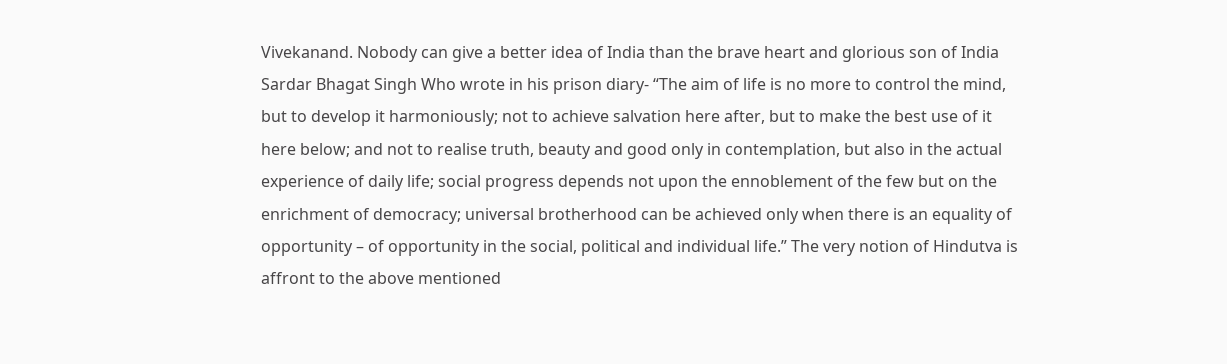Vivekanand. Nobody can give a better idea of India than the brave heart and glorious son of India Sardar Bhagat Singh Who wrote in his prison diary- “The aim of life is no more to control the mind, but to develop it harmoniously; not to achieve salvation here after, but to make the best use of it here below; and not to realise truth, beauty and good only in contemplation, but also in the actual experience of daily life; social progress depends not upon the ennoblement of the few but on the enrichment of democracy; universal brotherhood can be achieved only when there is an equality of opportunity – of opportunity in the social, political and individual life.” The very notion of Hindutva is affront to the above mentioned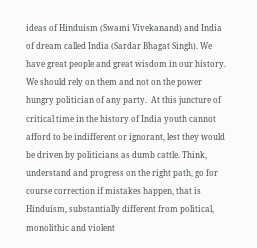ideas of Hinduism (Swami Vivekanand) and India of dream called India (Sardar Bhagat Singh). We have great people and great wisdom in our history. We should rely on them and not on the power hungry politician of any party.  At this juncture of critical time in the history of India youth cannot afford to be indifferent or ignorant, lest they would be driven by politicians as dumb cattle. Think, understand and progress on the right path, go for course correction if mistakes happen, that is Hinduism, substantially different from political, monolithic and violent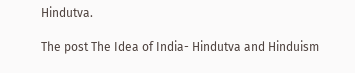Hindutva.

The post The Idea of India- Hindutva and Hinduism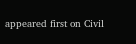appeared first on Civil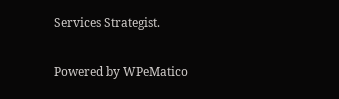Services Strategist.

Powered by WPeMatico